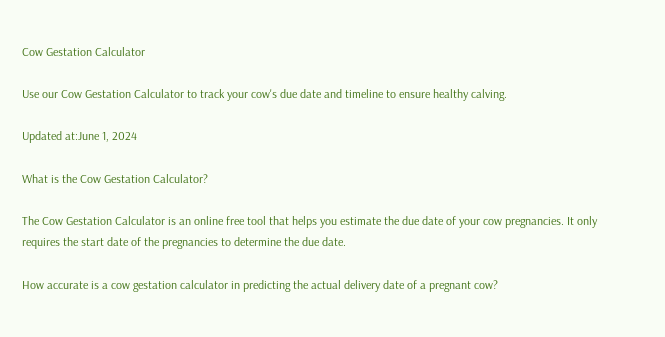Cow Gestation Calculator

Use our Cow Gestation Calculator to track your cow's due date and timeline to ensure healthy calving.

Updated at:June 1, 2024

What is the Cow Gestation Calculator?

The Cow Gestation Calculator is an online free tool that helps you estimate the due date of your cow pregnancies. It only requires the start date of the pregnancies to determine the due date.

How accurate is a cow gestation calculator in predicting the actual delivery date of a pregnant cow?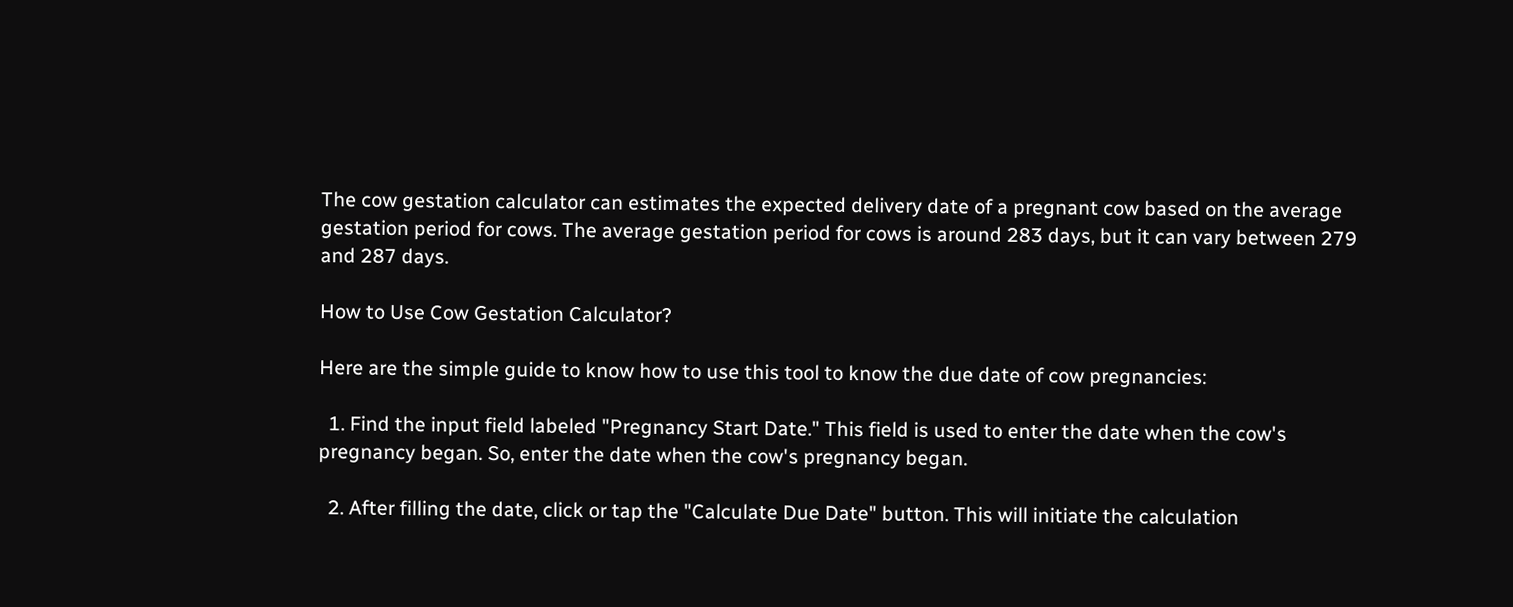The cow gestation calculator can estimates the expected delivery date of a pregnant cow based on the average gestation period for cows. The average gestation period for cows is around 283 days, but it can vary between 279 and 287 days.

How to Use Cow Gestation Calculator?

Here are the simple guide to know how to use this tool to know the due date of cow pregnancies:

  1. Find the input field labeled "Pregnancy Start Date." This field is used to enter the date when the cow's pregnancy began. So, enter the date when the cow's pregnancy began.

  2. After filling the date, click or tap the "Calculate Due Date" button. This will initiate the calculation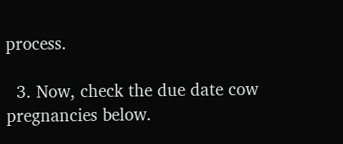process.

  3. Now, check the due date cow pregnancies below.